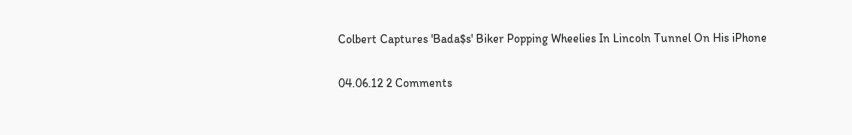Colbert Captures 'Bada$s' Biker Popping Wheelies In Lincoln Tunnel On His iPhone

04.06.12 2 Comments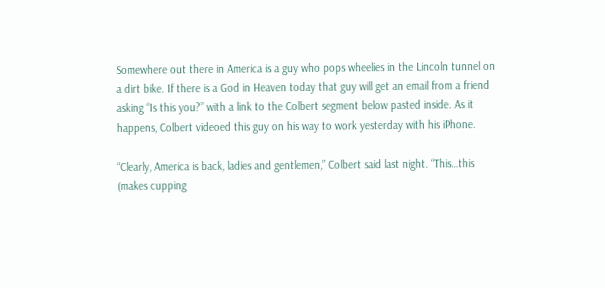Somewhere out there in America is a guy who pops wheelies in the Lincoln tunnel on a dirt bike. If there is a God in Heaven today that guy will get an email from a friend asking “Is this you?” with a link to the Colbert segment below pasted inside. As it happens, Colbert videoed this guy on his way to work yesterday with his iPhone.

“Clearly, America is back, ladies and gentlemen,” Colbert said last night. “This…this (makes cupping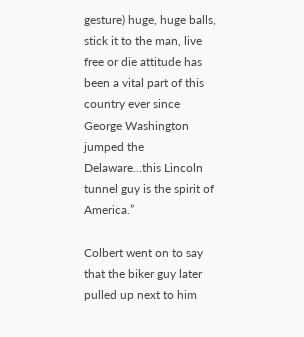gesture) huge, huge balls, stick it to the man, live free or die attitude has been a vital part of this country ever since George Washington jumped the Delaware…this Lincoln tunnel guy is the spirit of America.”

Colbert went on to say that the biker guy later pulled up next to him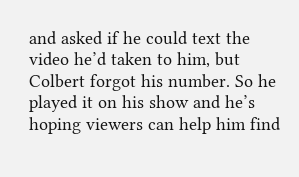and asked if he could text the video he’d taken to him, but Colbert forgot his number. So he played it on his show and he’s hoping viewers can help him find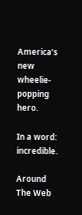America’s new wheelie-popping hero.

In a word: incredible.

Around The Web